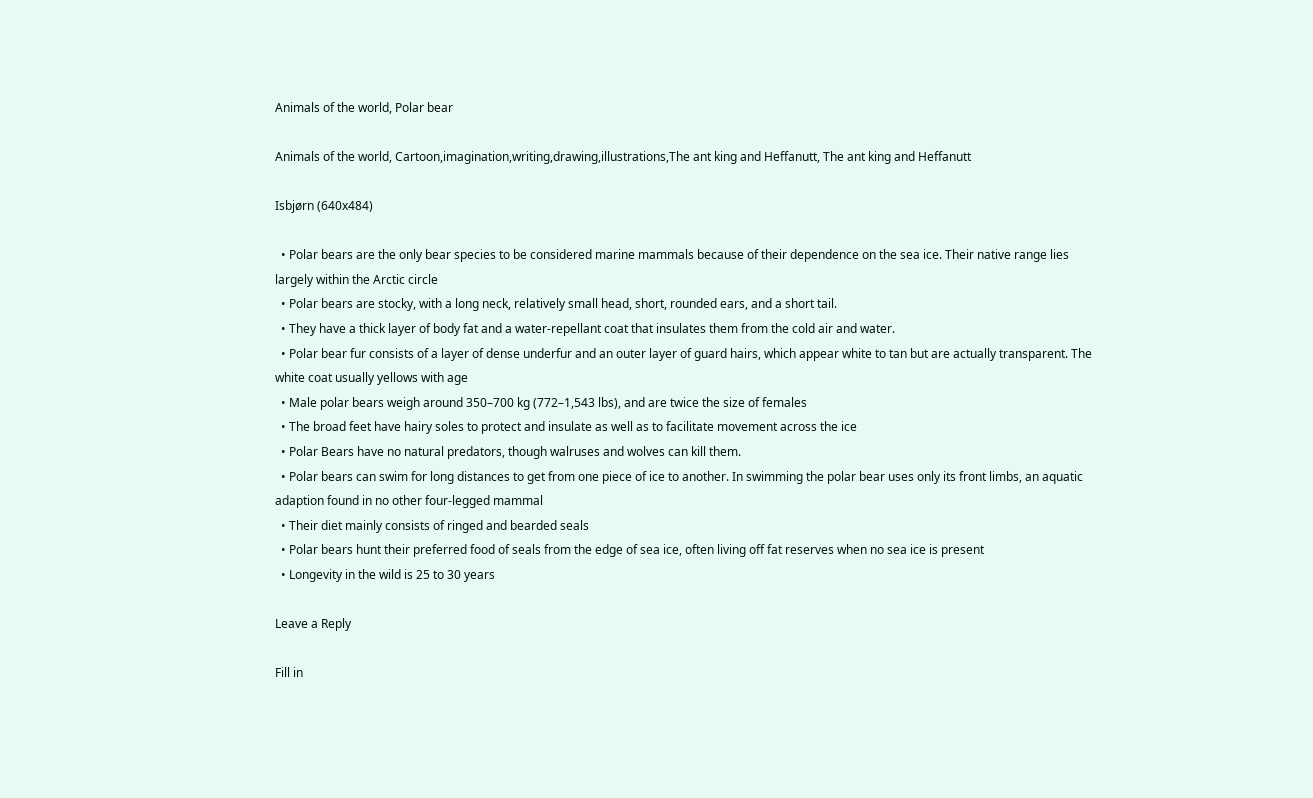Animals of the world, Polar bear

Animals of the world, Cartoon,imagination,writing,drawing,illustrations,The ant king and Heffanutt, The ant king and Heffanutt

Isbjørn (640x484)

  • Polar bears are the only bear species to be considered marine mammals because of their dependence on the sea ice. Their native range lies largely within the Arctic circle
  • Polar bears are stocky, with a long neck, relatively small head, short, rounded ears, and a short tail.
  • They have a thick layer of body fat and a water-repellant coat that insulates them from the cold air and water.
  • Polar bear fur consists of a layer of dense underfur and an outer layer of guard hairs, which appear white to tan but are actually transparent. The white coat usually yellows with age
  • Male polar bears weigh around 350–700 kg (772–1,543 lbs), and are twice the size of females
  • The broad feet have hairy soles to protect and insulate as well as to facilitate movement across the ice
  • Polar Bears have no natural predators, though walruses and wolves can kill them.
  • Polar bears can swim for long distances to get from one piece of ice to another. In swimming the polar bear uses only its front limbs, an aquatic adaption found in no other four-legged mammal
  • Their diet mainly consists of ringed and bearded seals
  • Polar bears hunt their preferred food of seals from the edge of sea ice, often living off fat reserves when no sea ice is present
  • Longevity in the wild is 25 to 30 years

Leave a Reply

Fill in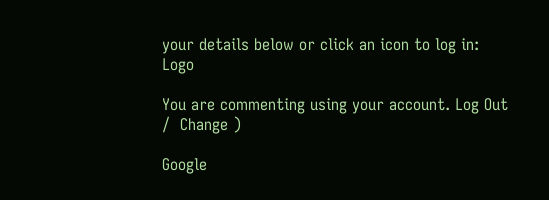your details below or click an icon to log in: Logo

You are commenting using your account. Log Out /  Change )

Google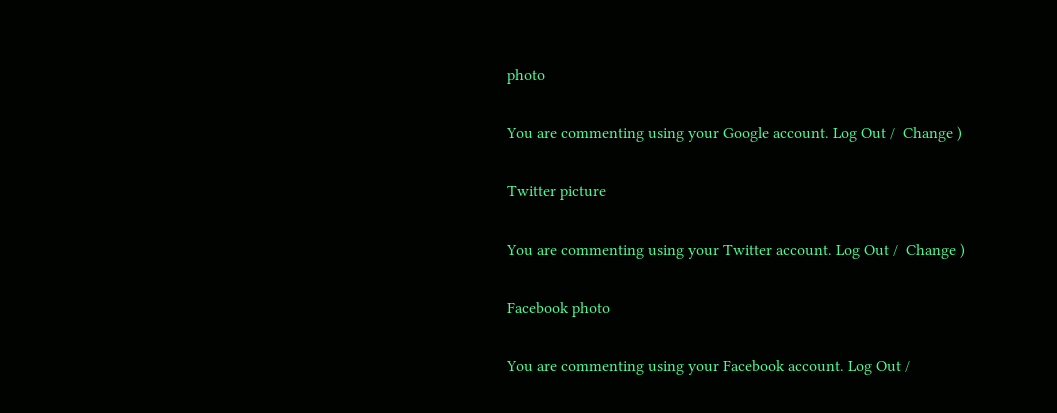photo

You are commenting using your Google account. Log Out /  Change )

Twitter picture

You are commenting using your Twitter account. Log Out /  Change )

Facebook photo

You are commenting using your Facebook account. Log Out /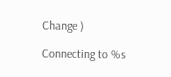Change )

Connecting to %s